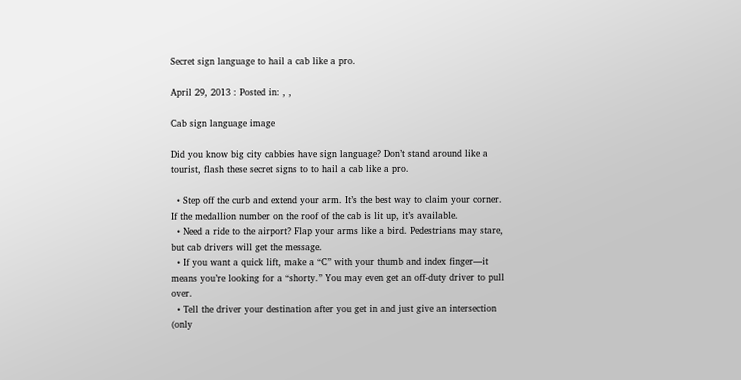Secret sign language to hail a cab like a pro.

April 29, 2013 : Posted in: , ,

Cab sign language image

Did you know big city cabbies have sign language? Don’t stand around like a tourist, flash these secret signs to to hail a cab like a pro.

  • Step off the curb and extend your arm. It’s the best way to claim your corner. If the medallion number on the roof of the cab is lit up, it’s available.
  • Need a ride to the airport? Flap your arms like a bird. Pedestrians may stare, but cab drivers will get the message.
  • If you want a quick lift, make a “C” with your thumb and index finger—it means you’re looking for a “shorty.” You may even get an off-duty driver to pull over.
  • Tell the driver your destination after you get in and just give an intersection (only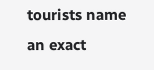tourists name an exact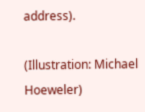address).

(Illustration: Michael Hoeweler)